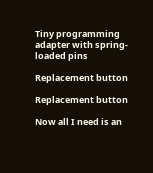Tiny programming adapter with spring-loaded pins

Replacement button

Replacement button

Now all I need is an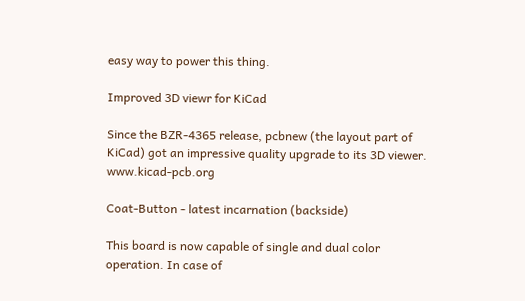easy way to power this thing.

Improved 3D viewr for KiCad

Since the BZR-4365 release, pcbnew (the layout part of KiCad) got an impressive quality upgrade to its 3D viewer. www.kicad-pcb.org

Coat-Button - latest incarnation (backside)

This board is now capable of single and dual color operation. In case of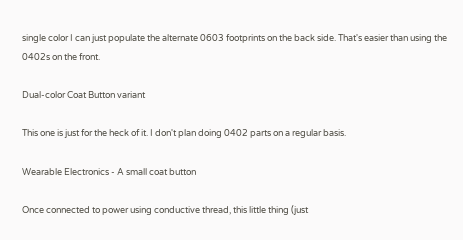single color I can just populate the alternate 0603 footprints on the back side. That's easier than using the 0402s on the front.

Dual-color Coat Button variant

This one is just for the heck of it. I don't plan doing 0402 parts on a regular basis.

Wearable Electronics - A small coat button

Once connected to power using conductive thread, this little thing (just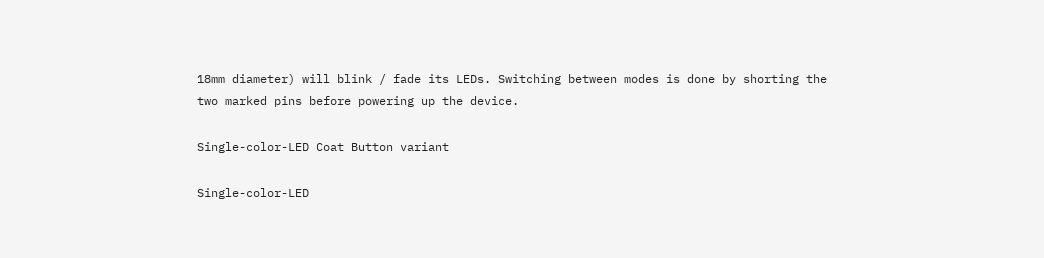18mm diameter) will blink / fade its LEDs. Switching between modes is done by shorting the two marked pins before powering up the device.

Single-color-LED Coat Button variant

Single-color-LED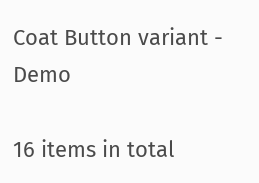Coat Button variant - Demo

16 items in total